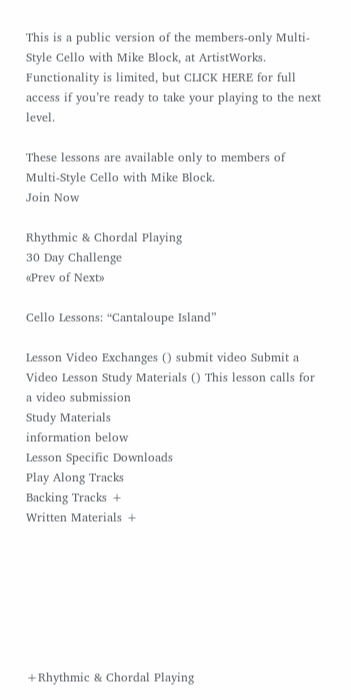This is a public version of the members-only Multi-Style Cello with Mike Block, at ArtistWorks. Functionality is limited, but CLICK HERE for full access if you’re ready to take your playing to the next level.

These lessons are available only to members of Multi-Style Cello with Mike Block.
Join Now

Rhythmic & Chordal Playing
30 Day Challenge
«Prev of Next»

Cello Lessons: “Cantaloupe Island”

Lesson Video Exchanges () submit video Submit a Video Lesson Study Materials () This lesson calls for a video submission
Study Materials
information below
Lesson Specific Downloads
Play Along Tracks
Backing Tracks +
Written Materials +







+Rhythmic & Chordal Playing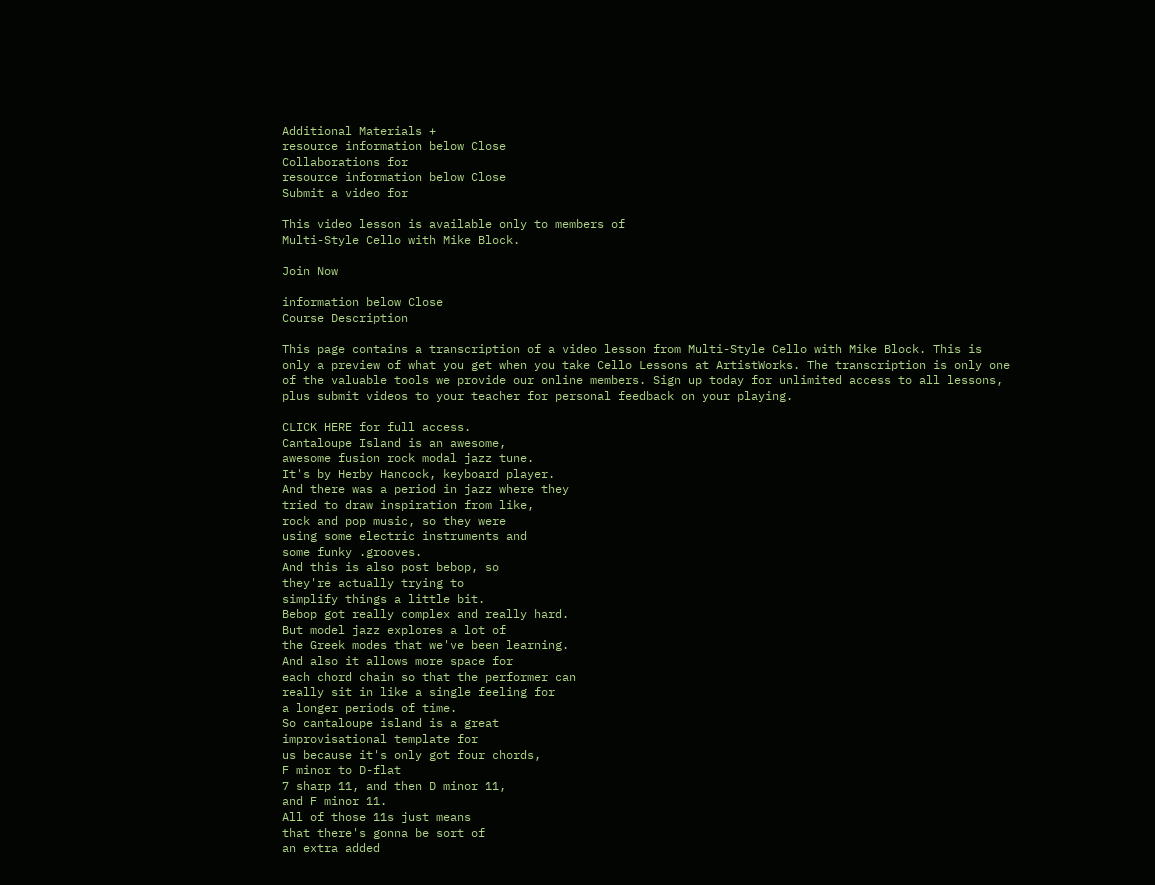Additional Materials +
resource information below Close
Collaborations for
resource information below Close
Submit a video for

This video lesson is available only to members of
Multi-Style Cello with Mike Block.

Join Now

information below Close
Course Description

This page contains a transcription of a video lesson from Multi-Style Cello with Mike Block. This is only a preview of what you get when you take Cello Lessons at ArtistWorks. The transcription is only one of the valuable tools we provide our online members. Sign up today for unlimited access to all lessons, plus submit videos to your teacher for personal feedback on your playing.

CLICK HERE for full access.
Cantaloupe Island is an awesome,
awesome fusion rock modal jazz tune.
It's by Herby Hancock, keyboard player.
And there was a period in jazz where they
tried to draw inspiration from like,
rock and pop music, so they were
using some electric instruments and
some funky .grooves.
And this is also post bebop, so
they're actually trying to
simplify things a little bit.
Bebop got really complex and really hard.
But model jazz explores a lot of
the Greek modes that we've been learning.
And also it allows more space for
each chord chain so that the performer can
really sit in like a single feeling for
a longer periods of time.
So cantaloupe island is a great
improvisational template for
us because it's only got four chords,
F minor to D-flat
7 sharp 11, and then D minor 11,
and F minor 11.
All of those 11s just means
that there's gonna be sort of
an extra added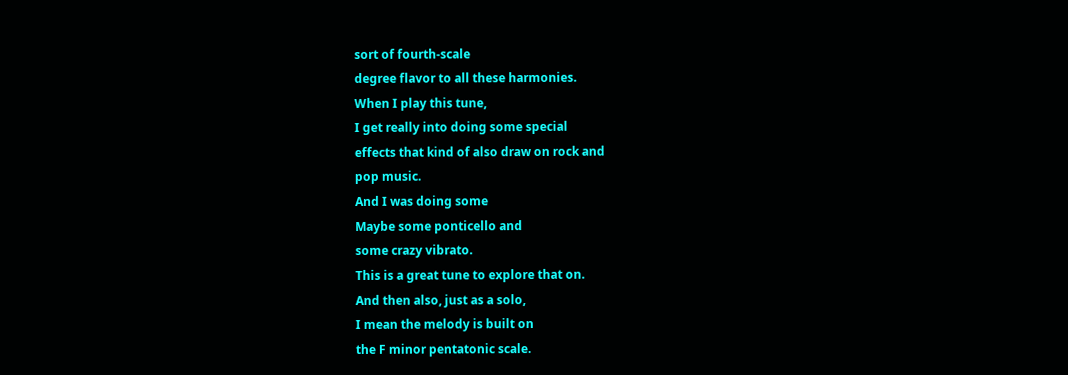sort of fourth-scale
degree flavor to all these harmonies.
When I play this tune,
I get really into doing some special
effects that kind of also draw on rock and
pop music.
And I was doing some
Maybe some ponticello and
some crazy vibrato.
This is a great tune to explore that on.
And then also, just as a solo,
I mean the melody is built on
the F minor pentatonic scale.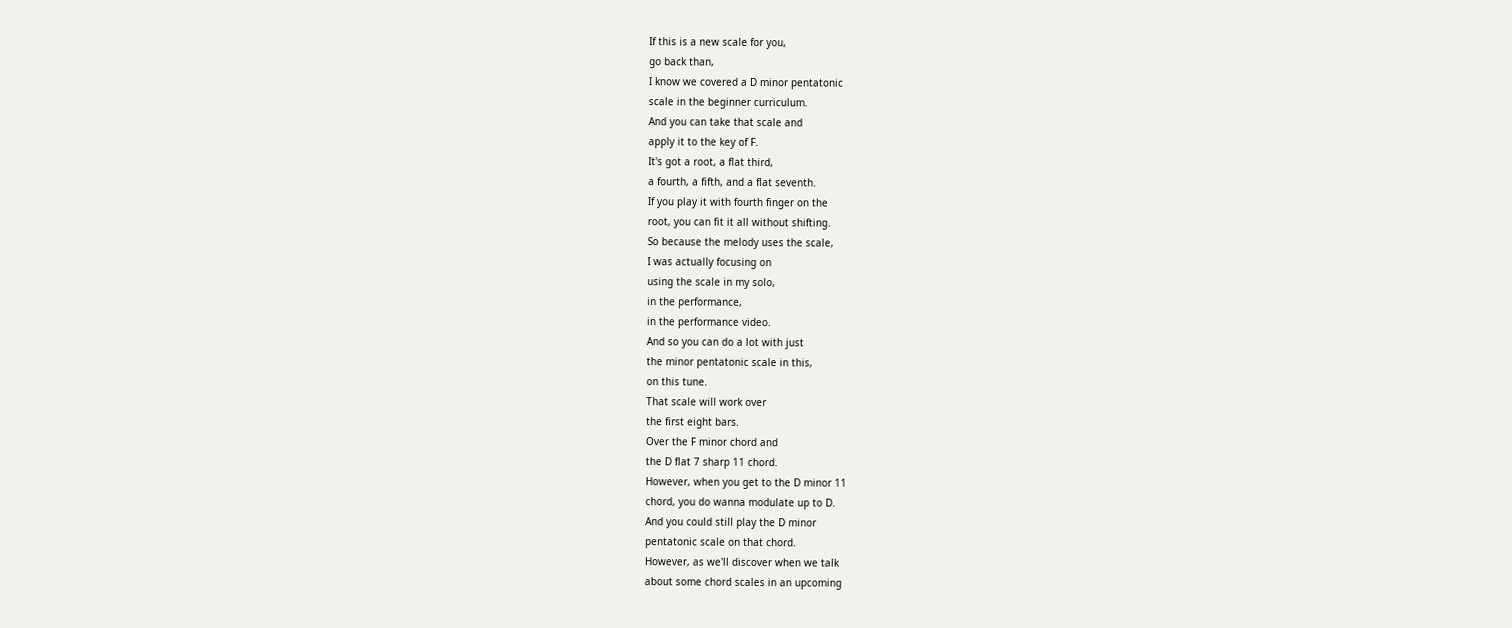If this is a new scale for you,
go back than,
I know we covered a D minor pentatonic
scale in the beginner curriculum.
And you can take that scale and
apply it to the key of F.
It's got a root, a flat third,
a fourth, a fifth, and a flat seventh.
If you play it with fourth finger on the
root, you can fit it all without shifting.
So because the melody uses the scale,
I was actually focusing on
using the scale in my solo,
in the performance,
in the performance video.
And so you can do a lot with just
the minor pentatonic scale in this,
on this tune.
That scale will work over
the first eight bars.
Over the F minor chord and
the D flat 7 sharp 11 chord.
However, when you get to the D minor 11
chord, you do wanna modulate up to D.
And you could still play the D minor
pentatonic scale on that chord.
However, as we'll discover when we talk
about some chord scales in an upcoming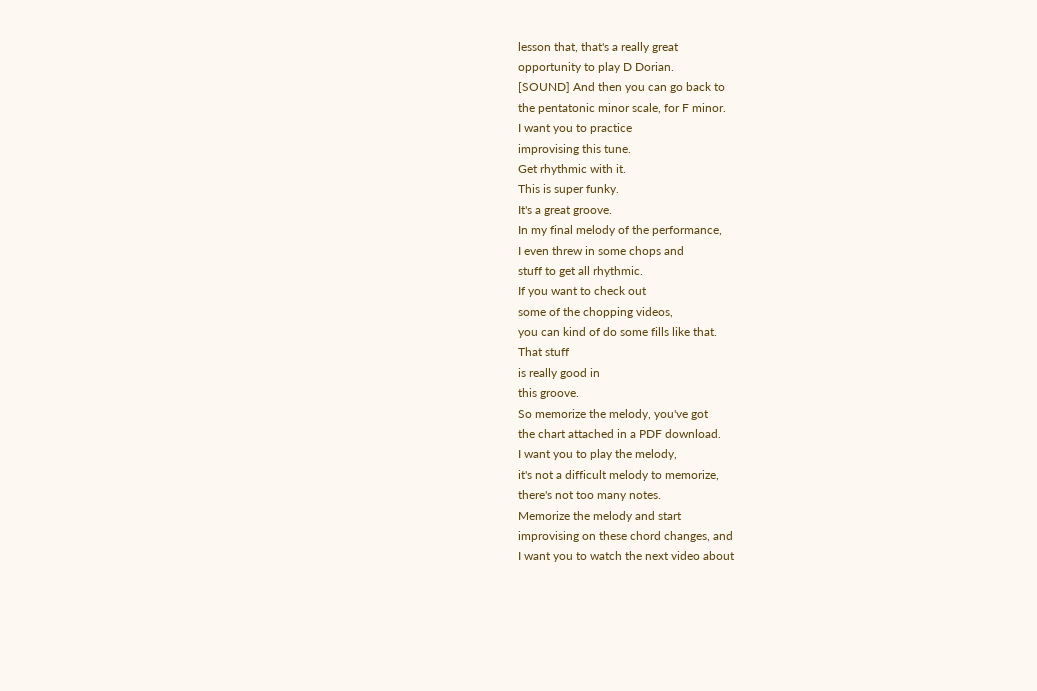lesson that, that's a really great
opportunity to play D Dorian.
[SOUND] And then you can go back to
the pentatonic minor scale, for F minor.
I want you to practice
improvising this tune.
Get rhythmic with it.
This is super funky.
It's a great groove.
In my final melody of the performance,
I even threw in some chops and
stuff to get all rhythmic.
If you want to check out
some of the chopping videos,
you can kind of do some fills like that.
That stuff
is really good in
this groove.
So memorize the melody, you've got
the chart attached in a PDF download.
I want you to play the melody,
it's not a difficult melody to memorize,
there's not too many notes.
Memorize the melody and start
improvising on these chord changes, and
I want you to watch the next video about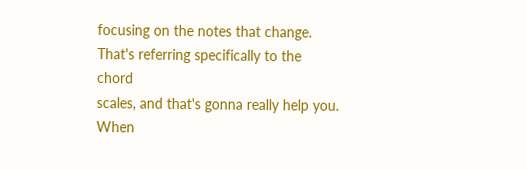focusing on the notes that change.
That's referring specifically to the chord
scales, and that's gonna really help you.
When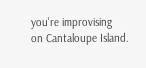you're improvising
on Cantaloupe Island.